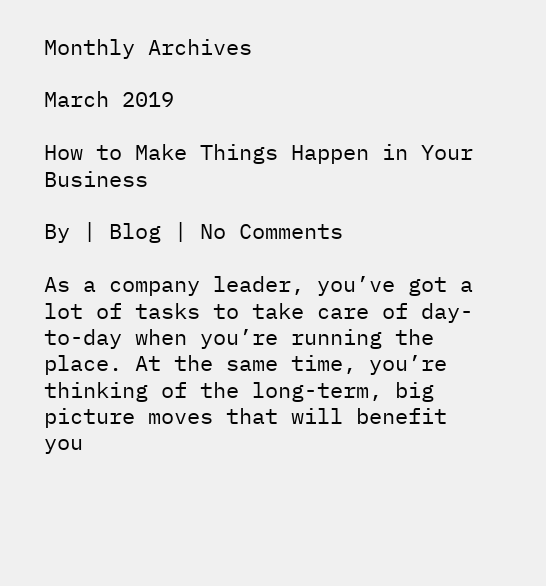Monthly Archives

March 2019

How to Make Things Happen in Your Business

By | Blog | No Comments

As a company leader, you’ve got a lot of tasks to take care of day-to-day when you’re running the place. At the same time, you’re thinking of the long-term, big picture moves that will benefit you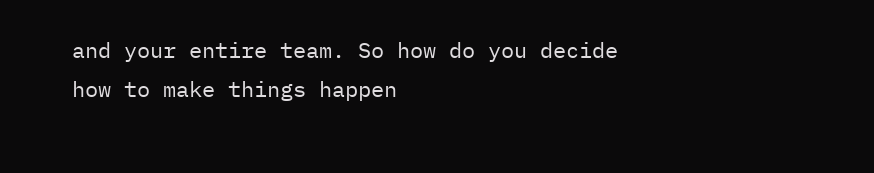and your entire team. So how do you decide how to make things happen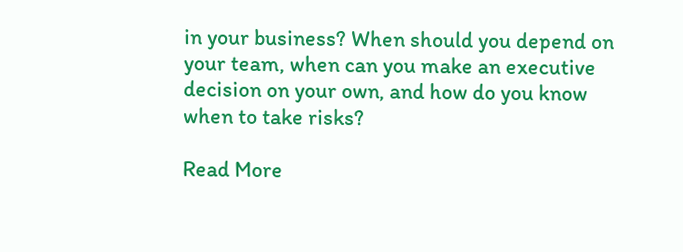in your business? When should you depend on your team, when can you make an executive decision on your own, and how do you know when to take risks?

Read More